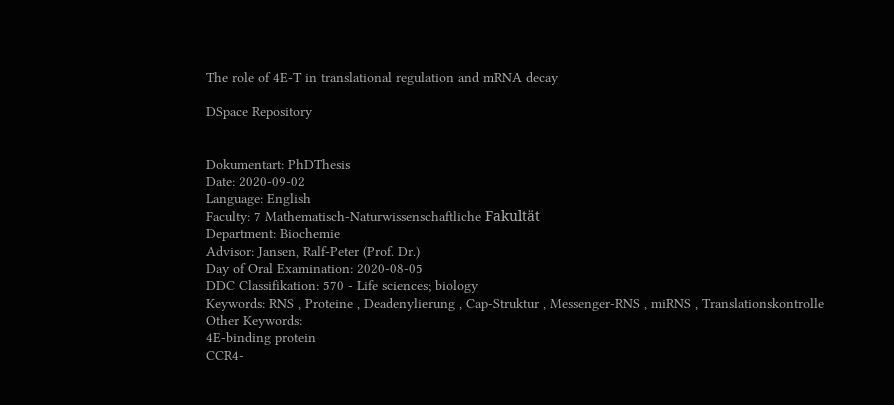The role of 4E-T in translational regulation and mRNA decay

DSpace Repository


Dokumentart: PhDThesis
Date: 2020-09-02
Language: English
Faculty: 7 Mathematisch-Naturwissenschaftliche Fakultät
Department: Biochemie
Advisor: Jansen, Ralf-Peter (Prof. Dr.)
Day of Oral Examination: 2020-08-05
DDC Classifikation: 570 - Life sciences; biology
Keywords: RNS , Proteine , Deadenylierung , Cap-Struktur , Messenger-RNS , miRNS , Translationskontrolle
Other Keywords:
4E-binding protein
CCR4-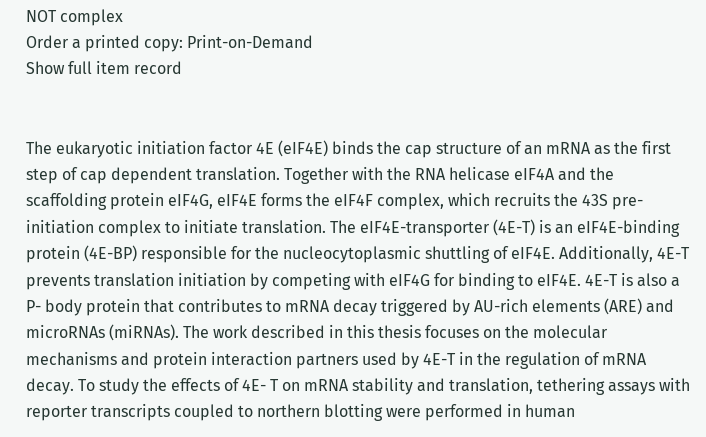NOT complex
Order a printed copy: Print-on-Demand
Show full item record


The eukaryotic initiation factor 4E (eIF4E) binds the cap structure of an mRNA as the first step of cap dependent translation. Together with the RNA helicase eIF4A and the scaffolding protein eIF4G, eIF4E forms the eIF4F complex, which recruits the 43S pre- initiation complex to initiate translation. The eIF4E-transporter (4E-T) is an eIF4E-binding protein (4E-BP) responsible for the nucleocytoplasmic shuttling of eIF4E. Additionally, 4E-T prevents translation initiation by competing with eIF4G for binding to eIF4E. 4E-T is also a P- body protein that contributes to mRNA decay triggered by AU-rich elements (ARE) and microRNAs (miRNAs). The work described in this thesis focuses on the molecular mechanisms and protein interaction partners used by 4E-T in the regulation of mRNA decay. To study the effects of 4E- T on mRNA stability and translation, tethering assays with reporter transcripts coupled to northern blotting were performed in human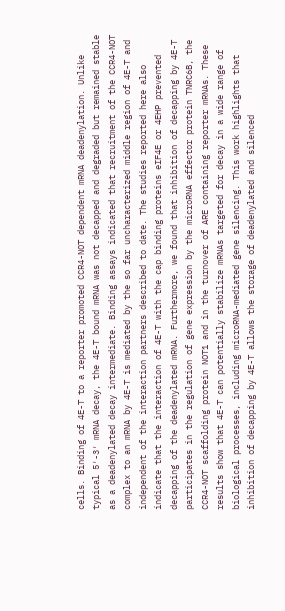cells. Binding of 4E-T to a reporter promoted CCR4-NOT dependent mRNA deadenylation. Unlike typical 5′-3′ mRNA decay, the 4E-T bound mRNA was not decapped and degraded but remained stable as a deadenylated decay intermediate. Binding assays indicated that recruitment of the CCR4-NOT complex to an mRNA by 4E-T is mediated by the so far uncharacterized middle region of 4E-T and independent of the interaction partners described to date. The studies reported here also indicate that the interaction of 4E-T with the cap binding proteins eIF4E or 4EHP prevented decapping of the deadenylated mRNA. Furthermore, we found that inhibition of decapping by 4E-T participates in the regulation of gene expression by the microRNA effector protein TNRC6B, the CCR4-NOT scaffolding protein NOT1 and in the turnover of ARE containing reporter mRNAs. These results show that 4E-T can potentially stabilize mRNAs targeted for decay in a wide range of biological processes, including microRNA-mediated gene silencing. This work highlights that inhibition of decapping by 4E-T allows the storage of deadenylated and silenced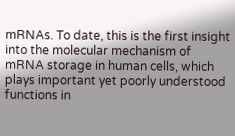mRNAs. To date, this is the first insight into the molecular mechanism of mRNA storage in human cells, which plays important yet poorly understood functions in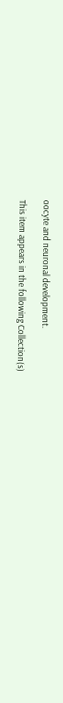oocyte and neuronal development.

This item appears in the following Collection(s)